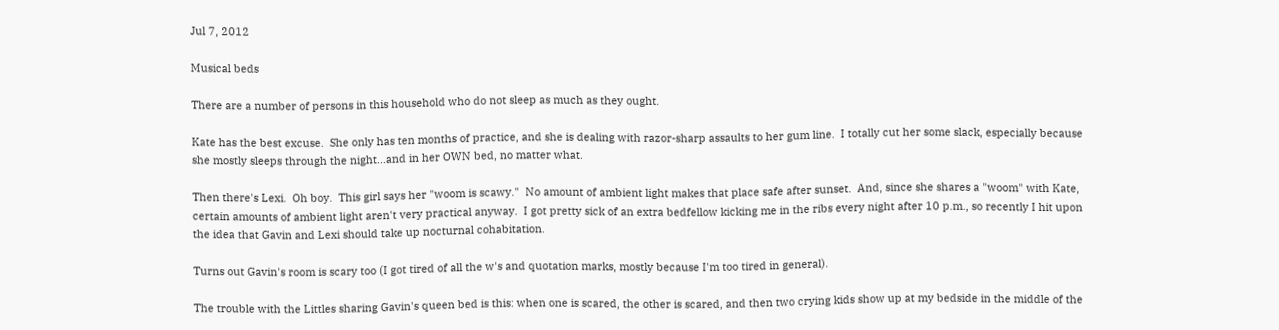Jul 7, 2012

Musical beds

There are a number of persons in this household who do not sleep as much as they ought.

Kate has the best excuse.  She only has ten months of practice, and she is dealing with razor-sharp assaults to her gum line.  I totally cut her some slack, especially because she mostly sleeps through the night...and in her OWN bed, no matter what.

Then there's Lexi.  Oh boy.  This girl says her "woom is scawy."  No amount of ambient light makes that place safe after sunset.  And, since she shares a "woom" with Kate, certain amounts of ambient light aren't very practical anyway.  I got pretty sick of an extra bedfellow kicking me in the ribs every night after 10 p.m., so recently I hit upon the idea that Gavin and Lexi should take up nocturnal cohabitation.

Turns out Gavin's room is scary too (I got tired of all the w's and quotation marks, mostly because I'm too tired in general).

The trouble with the Littles sharing Gavin's queen bed is this: when one is scared, the other is scared, and then two crying kids show up at my bedside in the middle of the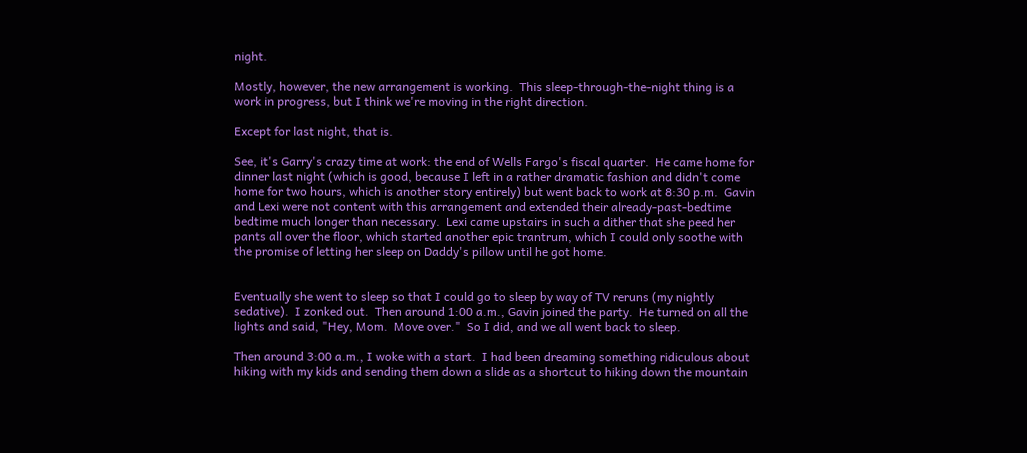night.

Mostly, however, the new arrangement is working.  This sleep-through-the-night thing is a work in progress, but I think we're moving in the right direction.

Except for last night, that is.

See, it's Garry's crazy time at work: the end of Wells Fargo's fiscal quarter.  He came home for dinner last night (which is good, because I left in a rather dramatic fashion and didn't come home for two hours, which is another story entirely) but went back to work at 8:30 p.m.  Gavin and Lexi were not content with this arrangement and extended their already-past-bedtime bedtime much longer than necessary.  Lexi came upstairs in such a dither that she peed her pants all over the floor, which started another epic trantrum, which I could only soothe with the promise of letting her sleep on Daddy's pillow until he got home.


Eventually she went to sleep so that I could go to sleep by way of TV reruns (my nightly sedative).  I zonked out.  Then around 1:00 a.m., Gavin joined the party.  He turned on all the lights and said, "Hey, Mom.  Move over."  So I did, and we all went back to sleep.

Then around 3:00 a.m., I woke with a start.  I had been dreaming something ridiculous about hiking with my kids and sending them down a slide as a shortcut to hiking down the mountain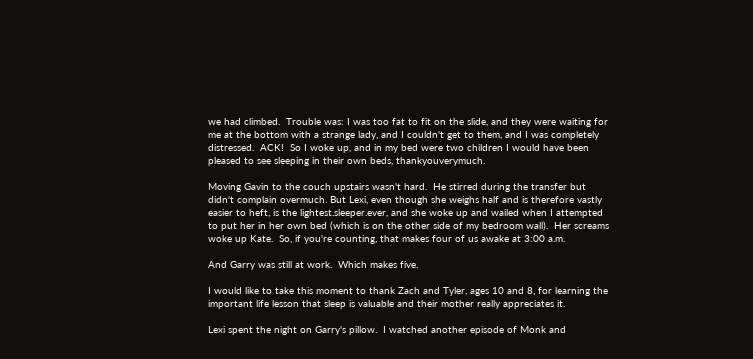we had climbed.  Trouble was: I was too fat to fit on the slide, and they were waiting for me at the bottom with a strange lady, and I couldn't get to them, and I was completely distressed.  ACK!  So I woke up, and in my bed were two children I would have been pleased to see sleeping in their own beds, thankyouverymuch.

Moving Gavin to the couch upstairs wasn't hard.  He stirred during the transfer but didn't complain overmuch. But Lexi, even though she weighs half and is therefore vastly easier to heft, is the lightest.sleeper.ever, and she woke up and wailed when I attempted to put her in her own bed (which is on the other side of my bedroom wall).  Her screams woke up Kate.  So, if you're counting, that makes four of us awake at 3:00 a.m.

And Garry was still at work.  Which makes five.

I would like to take this moment to thank Zach and Tyler, ages 10 and 8, for learning the important life lesson that sleep is valuable and their mother really appreciates it.

Lexi spent the night on Garry's pillow.  I watched another episode of Monk and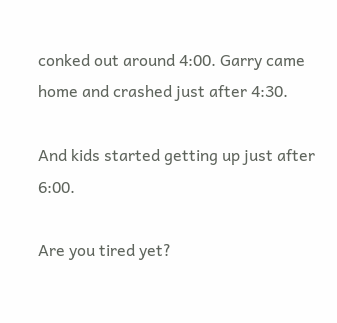conked out around 4:00. Garry came home and crashed just after 4:30.

And kids started getting up just after 6:00.

Are you tired yet?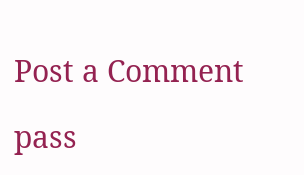Post a Comment

pass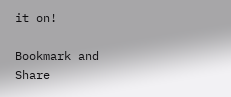it on!

Bookmark and Share